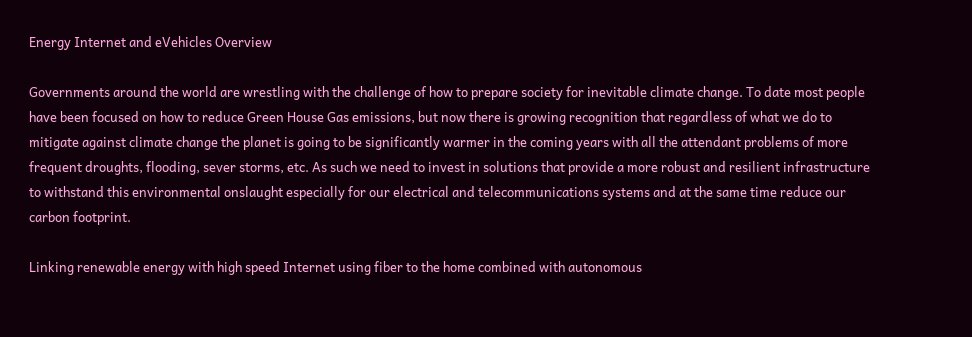Energy Internet and eVehicles Overview

Governments around the world are wrestling with the challenge of how to prepare society for inevitable climate change. To date most people have been focused on how to reduce Green House Gas emissions, but now there is growing recognition that regardless of what we do to mitigate against climate change the planet is going to be significantly warmer in the coming years with all the attendant problems of more frequent droughts, flooding, sever storms, etc. As such we need to invest in solutions that provide a more robust and resilient infrastructure to withstand this environmental onslaught especially for our electrical and telecommunications systems and at the same time reduce our carbon footprint.

Linking renewable energy with high speed Internet using fiber to the home combined with autonomous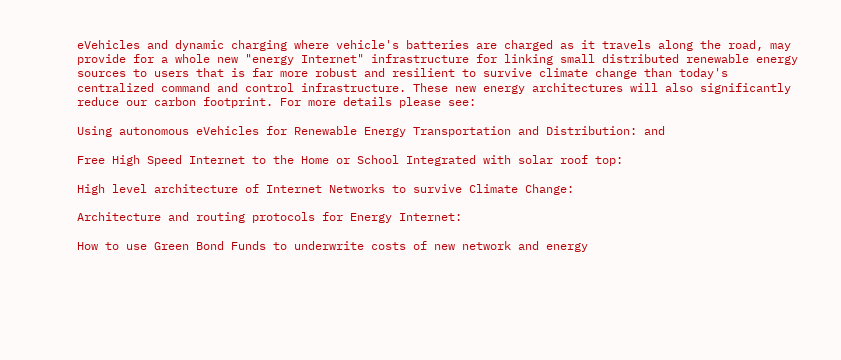eVehicles and dynamic charging where vehicle's batteries are charged as it travels along the road, may provide for a whole new "energy Internet" infrastructure for linking small distributed renewable energy sources to users that is far more robust and resilient to survive climate change than today's centralized command and control infrastructure. These new energy architectures will also significantly reduce our carbon footprint. For more details please see:

Using autonomous eVehicles for Renewable Energy Transportation and Distribution: and

Free High Speed Internet to the Home or School Integrated with solar roof top:

High level architecture of Internet Networks to survive Climate Change:

Architecture and routing protocols for Energy Internet:

How to use Green Bond Funds to underwrite costs of new network and energy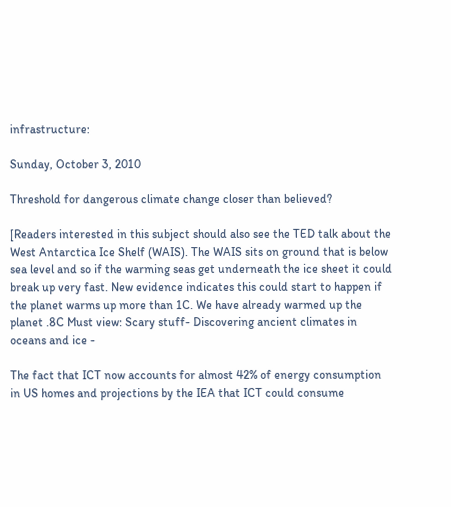infrastructure:

Sunday, October 3, 2010

Threshold for dangerous climate change closer than believed?

[Readers interested in this subject should also see the TED talk about the West Antarctica Ice Shelf (WAIS). The WAIS sits on ground that is below sea level and so if the warming seas get underneath the ice sheet it could break up very fast. New evidence indicates this could start to happen if the planet warms up more than 1C. We have already warmed up the planet .8C Must view: Scary stuff- Discovering ancient climates in oceans and ice -

The fact that ICT now accounts for almost 42% of energy consumption in US homes and projections by the IEA that ICT could consume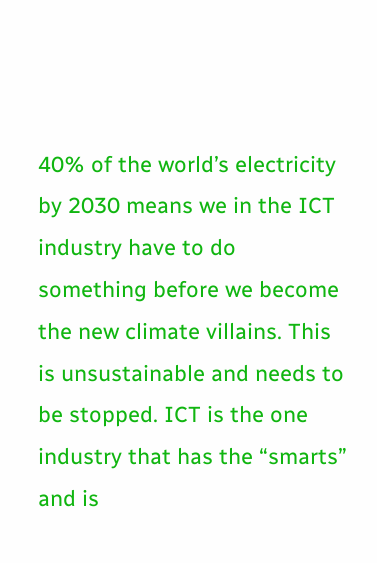40% of the world’s electricity by 2030 means we in the ICT industry have to do something before we become the new climate villains. This is unsustainable and needs to be stopped. ICT is the one industry that has the “smarts” and is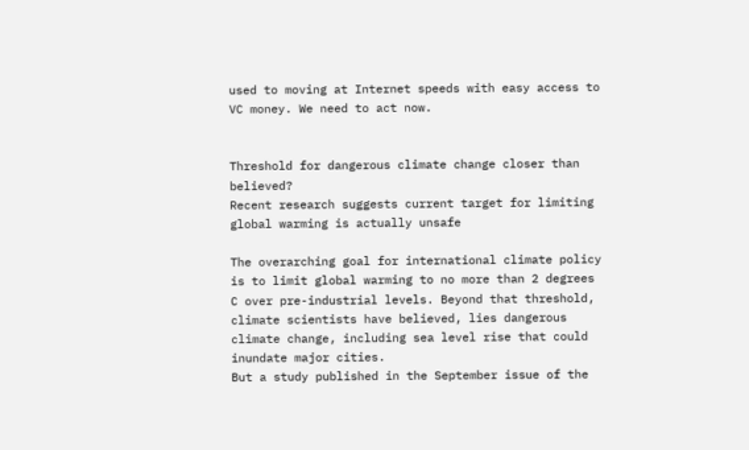used to moving at Internet speeds with easy access to VC money. We need to act now.


Threshold for dangerous climate change closer than believed?
Recent research suggests current target for limiting global warming is actually unsafe

The overarching goal for international climate policy is to limit global warming to no more than 2 degrees C over pre-industrial levels. Beyond that threshold, climate scientists have believed, lies dangerous climate change, including sea level rise that could inundate major cities.
But a study published in the September issue of the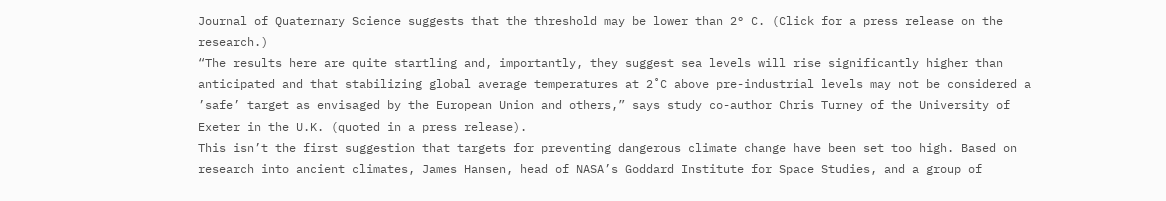Journal of Quaternary Science suggests that the threshold may be lower than 2° C. (Click for a press release on the research.)
“The results here are quite startling and, importantly, they suggest sea levels will rise significantly higher than anticipated and that stabilizing global average temperatures at 2˚C above pre-industrial levels may not be considered a ’safe’ target as envisaged by the European Union and others,” says study co-author Chris Turney of the University of Exeter in the U.K. (quoted in a press release).
This isn’t the first suggestion that targets for preventing dangerous climate change have been set too high. Based on research into ancient climates, James Hansen, head of NASA’s Goddard Institute for Space Studies, and a group of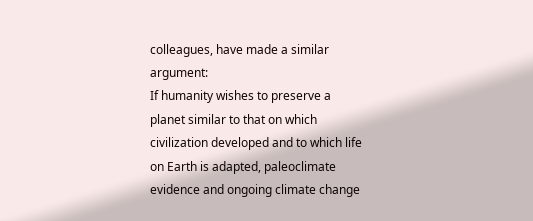colleagues, have made a similar argument:
If humanity wishes to preserve a planet similar to that on which civilization developed and to which life on Earth is adapted, paleoclimate evidence and ongoing climate change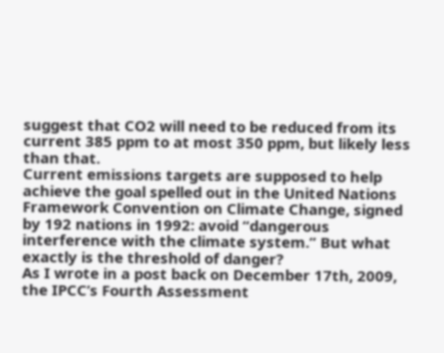suggest that CO2 will need to be reduced from its current 385 ppm to at most 350 ppm, but likely less than that.
Current emissions targets are supposed to help achieve the goal spelled out in the United Nations Framework Convention on Climate Change, signed by 192 nations in 1992: avoid “dangerous interference with the climate system.” But what exactly is the threshold of danger?
As I wrote in a post back on December 17th, 2009, the IPCC’s Fourth Assessment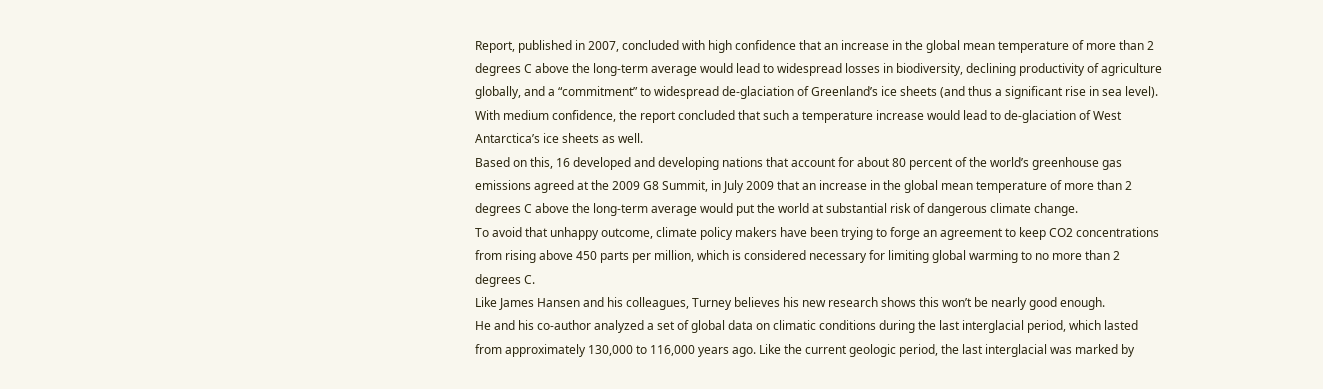Report, published in 2007, concluded with high confidence that an increase in the global mean temperature of more than 2 degrees C above the long-term average would lead to widespread losses in biodiversity, declining productivity of agriculture globally, and a “commitment” to widespread de-glaciation of Greenland’s ice sheets (and thus a significant rise in sea level). With medium confidence, the report concluded that such a temperature increase would lead to de-glaciation of West Antarctica’s ice sheets as well.
Based on this, 16 developed and developing nations that account for about 80 percent of the world’s greenhouse gas emissions agreed at the 2009 G8 Summit, in July 2009 that an increase in the global mean temperature of more than 2 degrees C above the long-term average would put the world at substantial risk of dangerous climate change.
To avoid that unhappy outcome, climate policy makers have been trying to forge an agreement to keep CO2 concentrations from rising above 450 parts per million, which is considered necessary for limiting global warming to no more than 2 degrees C.
Like James Hansen and his colleagues, Turney believes his new research shows this won’t be nearly good enough.
He and his co-author analyzed a set of global data on climatic conditions during the last interglacial period, which lasted from approximately 130,000 to 116,000 years ago. Like the current geologic period, the last interglacial was marked by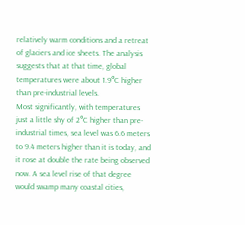relatively warm conditions and a retreat of glaciers and ice sheets. The analysis suggests that at that time, global temperatures were about 1.9°C higher than pre-industrial levels.
Most significantly, with temperatures just a little shy of 2°C higher than pre-industrial times, sea level was 6.6 meters to 9.4 meters higher than it is today, and it rose at double the rate being observed now. A sea level rise of that degree would swamp many coastal cities,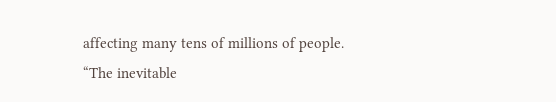affecting many tens of millions of people.
“The inevitable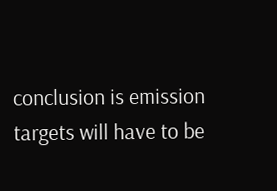conclusion is emission targets will have to be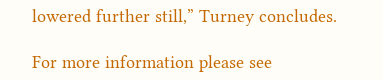lowered further still,” Turney concludes.

For more information please see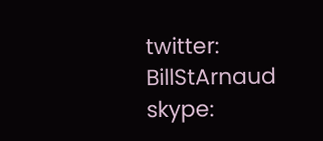twitter: BillStArnaud
skype: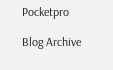Pocketpro

Blog Archive